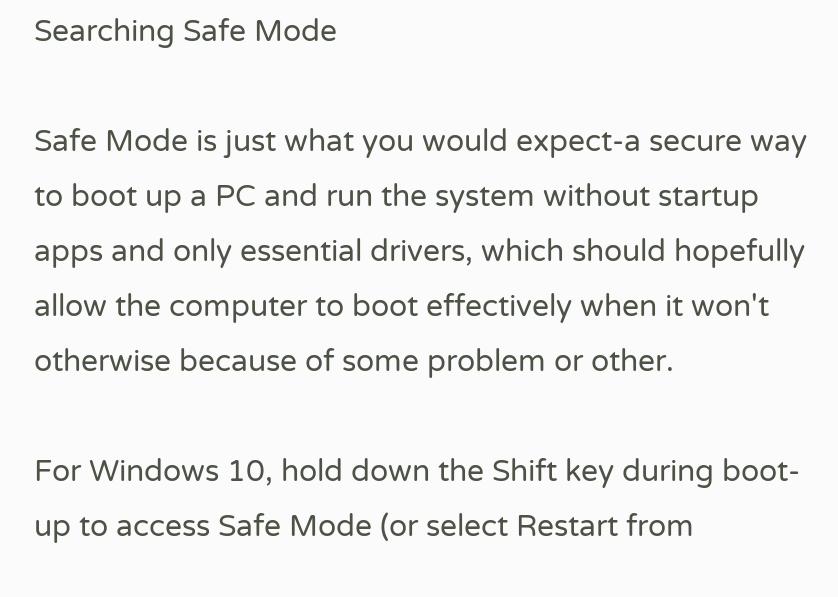Searching Safe Mode

Safe Mode is just what you would expect-a secure way to boot up a PC and run the system without startup apps and only essential drivers, which should hopefully allow the computer to boot effectively when it won't otherwise because of some problem or other.

For Windows 10, hold down the Shift key during boot-up to access Safe Mode (or select Restart from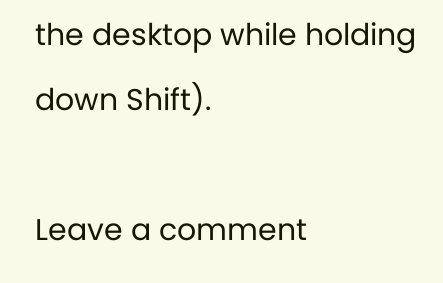the desktop while holding down Shift).

Leave a comment